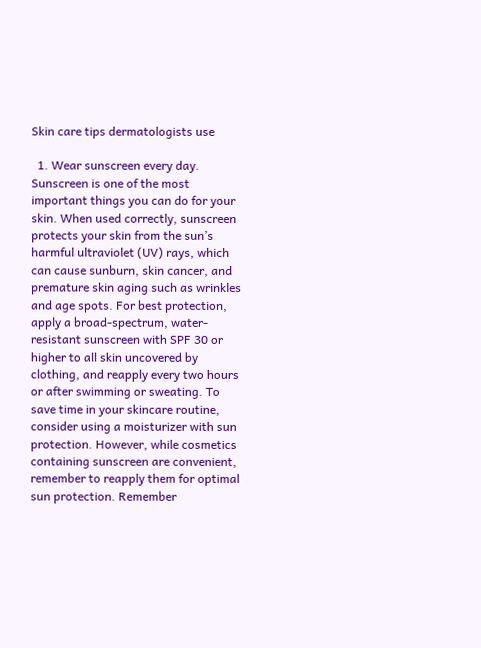Skin care tips dermatologists use

  1. Wear sunscreen every day. Sunscreen is one of the most important things you can do for your skin. When used correctly, sunscreen protects your skin from the sun’s harmful ultraviolet (UV) rays, which can cause sunburn, skin cancer, and premature skin aging such as wrinkles and age spots. For best protection, apply a broad-spectrum, water-resistant sunscreen with SPF 30 or higher to all skin uncovered by clothing, and reapply every two hours or after swimming or sweating. To save time in your skincare routine, consider using a moisturizer with sun protection. However, while cosmetics containing sunscreen are convenient, remember to reapply them for optimal sun protection. Remember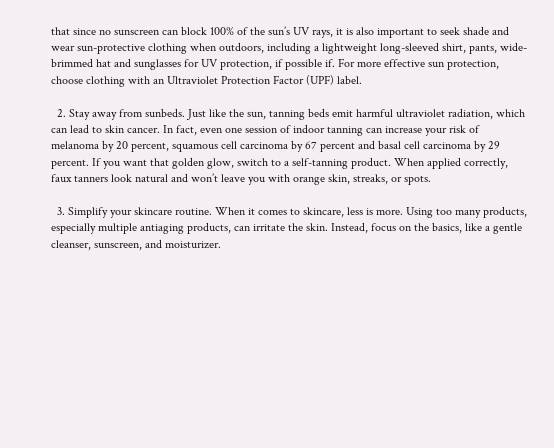that since no sunscreen can block 100% of the sun’s UV rays, it is also important to seek shade and wear sun-protective clothing when outdoors, including a lightweight long-sleeved shirt, pants, wide-brimmed hat and sunglasses for UV protection, if possible if. For more effective sun protection, choose clothing with an Ultraviolet Protection Factor (UPF) label.

  2. Stay away from sunbeds. Just like the sun, tanning beds emit harmful ultraviolet radiation, which can lead to skin cancer. In fact, even one session of indoor tanning can increase your risk of melanoma by 20 percent, squamous cell carcinoma by 67 percent and basal cell carcinoma by 29 percent. If you want that golden glow, switch to a self-tanning product. When applied correctly, faux tanners look natural and won’t leave you with orange skin, streaks, or spots.

  3. Simplify your skincare routine. When it comes to skincare, less is more. Using too many products, especially multiple antiaging products, can irritate the skin. Instead, focus on the basics, like a gentle cleanser, sunscreen, and moisturizer.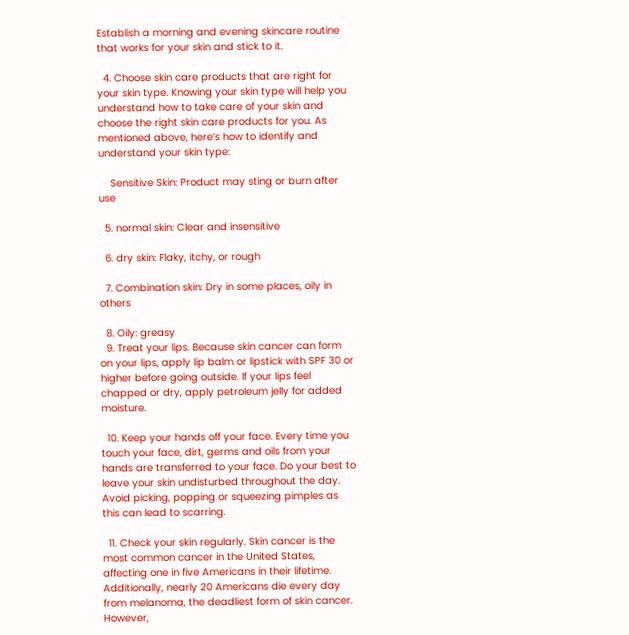Establish a morning and evening skincare routine that works for your skin and stick to it.

  4. Choose skin care products that are right for your skin type. Knowing your skin type will help you understand how to take care of your skin and choose the right skin care products for you. As mentioned above, here’s how to identify and understand your skin type:

    Sensitive Skin: Product may sting or burn after use

  5. normal skin: Clear and insensitive

  6. dry skin: Flaky, itchy, or rough

  7. Combination skin: Dry in some places, oily in others

  8. Oily: greasy
  9. Treat your lips. Because skin cancer can form on your lips, apply lip balm or lipstick with SPF 30 or higher before going outside. If your lips feel chapped or dry, apply petroleum jelly for added moisture.

  10. Keep your hands off your face. Every time you touch your face, dirt, germs and oils from your hands are transferred to your face. Do your best to leave your skin undisturbed throughout the day. Avoid picking, popping or squeezing pimples as this can lead to scarring.

  11. Check your skin regularly. Skin cancer is the most common cancer in the United States, affecting one in five Americans in their lifetime. Additionally, nearly 20 Americans die every day from melanoma, the deadliest form of skin cancer. However,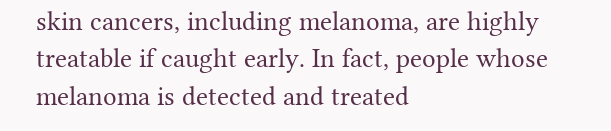skin cancers, including melanoma, are highly treatable if caught early. In fact, people whose melanoma is detected and treated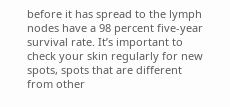before it has spread to the lymph nodes have a 98 percent five-year survival rate. It’s important to check your skin regularly for new spots, spots that are different from other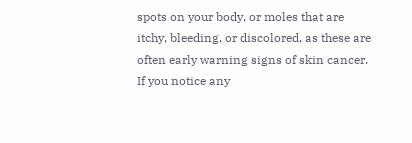spots on your body, or moles that are itchy, bleeding, or discolored, as these are often early warning signs of skin cancer. If you notice any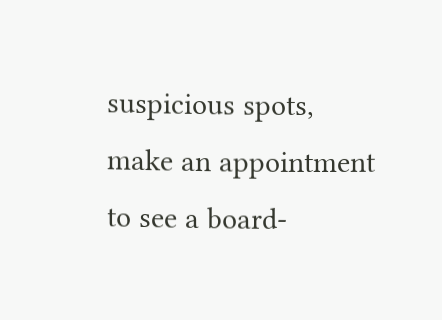suspicious spots, make an appointment to see a board-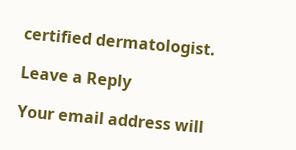certified dermatologist.

Leave a Reply

Your email address will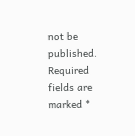not be published. Required fields are marked *